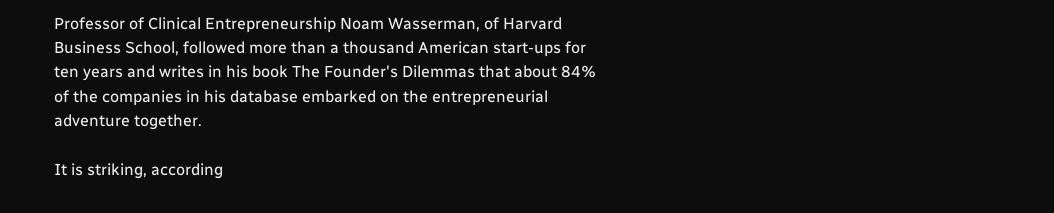Professor of Clinical Entrepreneurship Noam Wasserman, of Harvard Business School, followed more than a thousand American start-ups for ten years and writes in his book The Founder's Dilemmas that about 84% of the companies in his database embarked on the entrepreneurial adventure together.

It is striking, according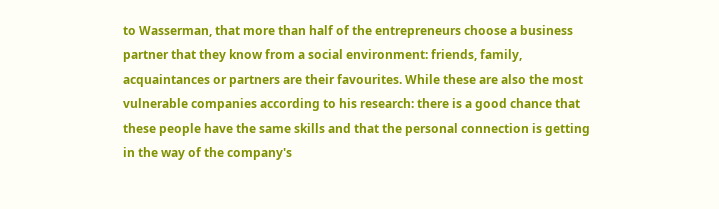to Wasserman, that more than half of the entrepreneurs choose a business partner that they know from a social environment: friends, family, acquaintances or partners are their favourites. While these are also the most vulnerable companies according to his research: there is a good chance that these people have the same skills and that the personal connection is getting in the way of the company's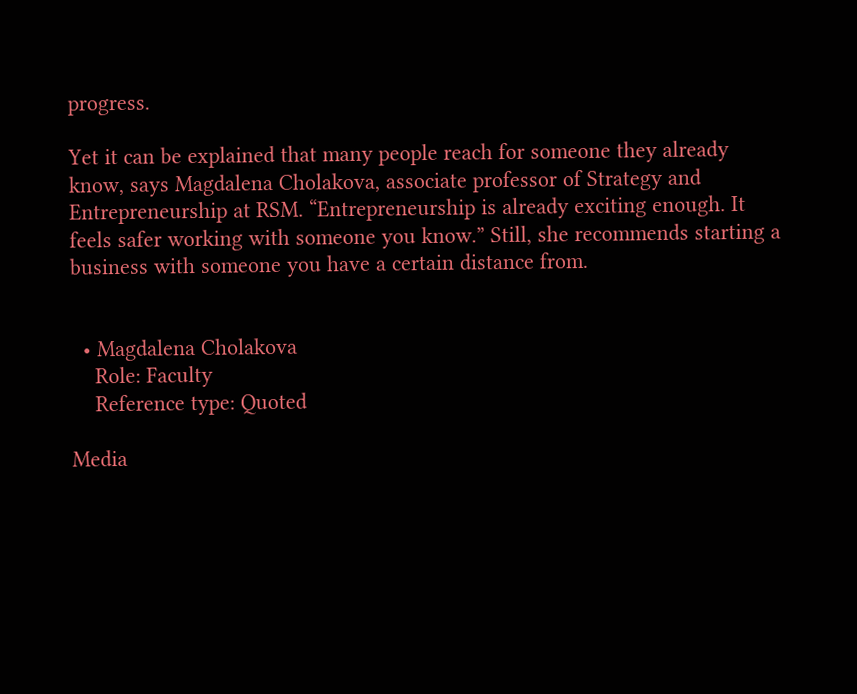progress.

Yet it can be explained that many people reach for someone they already know, says Magdalena Cholakova, associate professor of Strategy and Entrepreneurship at RSM. “Entrepreneurship is already exciting enough. It feels safer working with someone you know.” Still, she recommends starting a business with someone you have a certain distance from.


  • Magdalena Cholakova
    Role: Faculty
    Reference type: Quoted

Media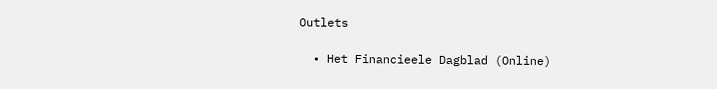Outlets

  • Het Financieele Dagblad (Online)